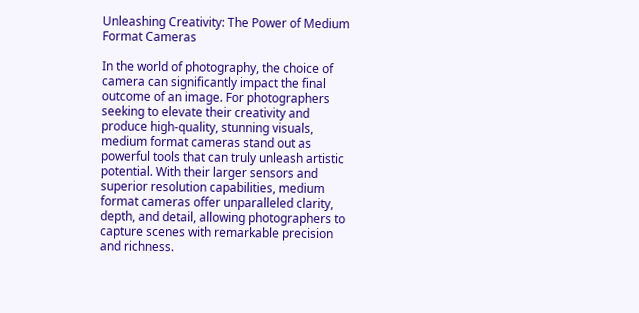Unleashing Creativity: The Power of Medium Format Cameras

In the world of photography, the choice of camera can significantly impact the final outcome of an image. For photographers seeking to elevate their creativity and produce high-quality, stunning visuals, medium format cameras stand out as powerful tools that can truly unleash artistic potential. With their larger sensors and superior resolution capabilities, medium format cameras offer unparalleled clarity, depth, and detail, allowing photographers to capture scenes with remarkable precision and richness.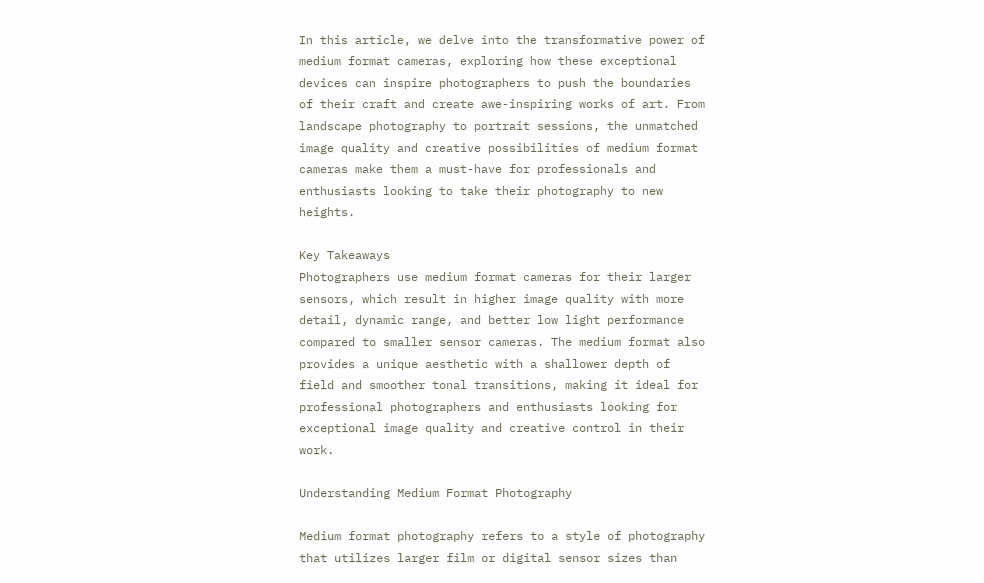In this article, we delve into the transformative power of medium format cameras, exploring how these exceptional devices can inspire photographers to push the boundaries of their craft and create awe-inspiring works of art. From landscape photography to portrait sessions, the unmatched image quality and creative possibilities of medium format cameras make them a must-have for professionals and enthusiasts looking to take their photography to new heights.

Key Takeaways
Photographers use medium format cameras for their larger sensors, which result in higher image quality with more detail, dynamic range, and better low light performance compared to smaller sensor cameras. The medium format also provides a unique aesthetic with a shallower depth of field and smoother tonal transitions, making it ideal for professional photographers and enthusiasts looking for exceptional image quality and creative control in their work.

Understanding Medium Format Photography

Medium format photography refers to a style of photography that utilizes larger film or digital sensor sizes than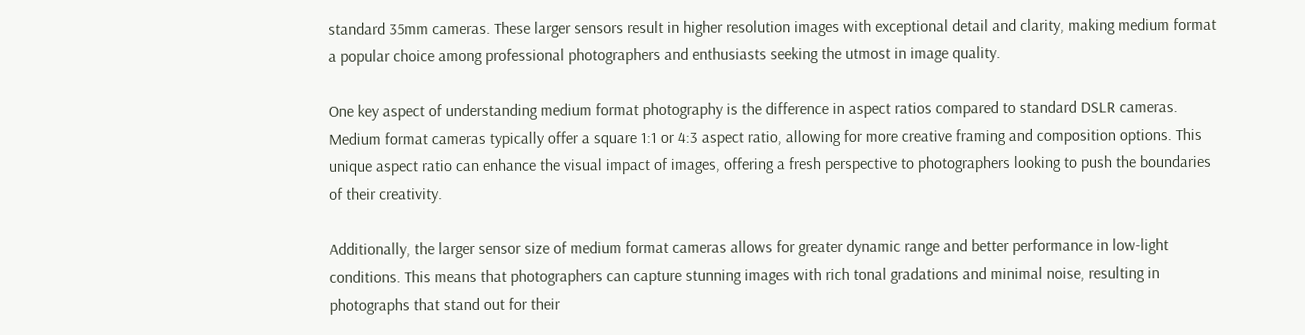standard 35mm cameras. These larger sensors result in higher resolution images with exceptional detail and clarity, making medium format a popular choice among professional photographers and enthusiasts seeking the utmost in image quality.

One key aspect of understanding medium format photography is the difference in aspect ratios compared to standard DSLR cameras. Medium format cameras typically offer a square 1:1 or 4:3 aspect ratio, allowing for more creative framing and composition options. This unique aspect ratio can enhance the visual impact of images, offering a fresh perspective to photographers looking to push the boundaries of their creativity.

Additionally, the larger sensor size of medium format cameras allows for greater dynamic range and better performance in low-light conditions. This means that photographers can capture stunning images with rich tonal gradations and minimal noise, resulting in photographs that stand out for their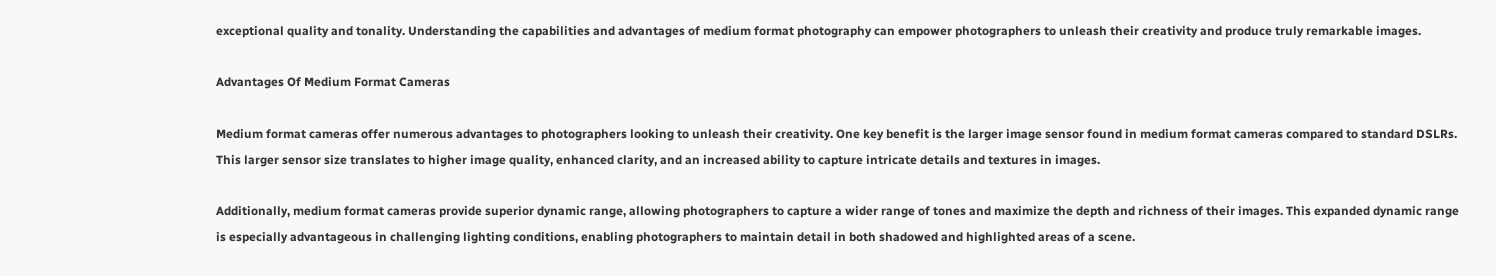exceptional quality and tonality. Understanding the capabilities and advantages of medium format photography can empower photographers to unleash their creativity and produce truly remarkable images.

Advantages Of Medium Format Cameras

Medium format cameras offer numerous advantages to photographers looking to unleash their creativity. One key benefit is the larger image sensor found in medium format cameras compared to standard DSLRs. This larger sensor size translates to higher image quality, enhanced clarity, and an increased ability to capture intricate details and textures in images.

Additionally, medium format cameras provide superior dynamic range, allowing photographers to capture a wider range of tones and maximize the depth and richness of their images. This expanded dynamic range is especially advantageous in challenging lighting conditions, enabling photographers to maintain detail in both shadowed and highlighted areas of a scene.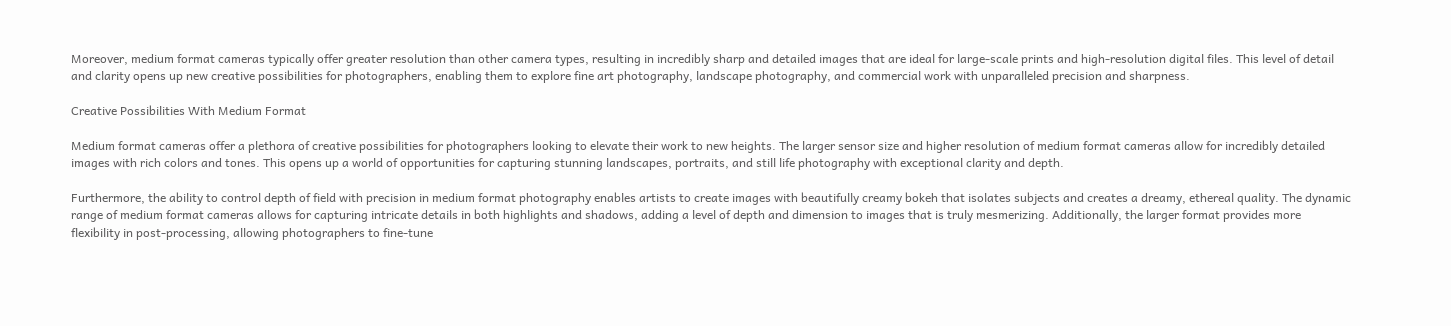Moreover, medium format cameras typically offer greater resolution than other camera types, resulting in incredibly sharp and detailed images that are ideal for large-scale prints and high-resolution digital files. This level of detail and clarity opens up new creative possibilities for photographers, enabling them to explore fine art photography, landscape photography, and commercial work with unparalleled precision and sharpness.

Creative Possibilities With Medium Format

Medium format cameras offer a plethora of creative possibilities for photographers looking to elevate their work to new heights. The larger sensor size and higher resolution of medium format cameras allow for incredibly detailed images with rich colors and tones. This opens up a world of opportunities for capturing stunning landscapes, portraits, and still life photography with exceptional clarity and depth.

Furthermore, the ability to control depth of field with precision in medium format photography enables artists to create images with beautifully creamy bokeh that isolates subjects and creates a dreamy, ethereal quality. The dynamic range of medium format cameras allows for capturing intricate details in both highlights and shadows, adding a level of depth and dimension to images that is truly mesmerizing. Additionally, the larger format provides more flexibility in post-processing, allowing photographers to fine-tune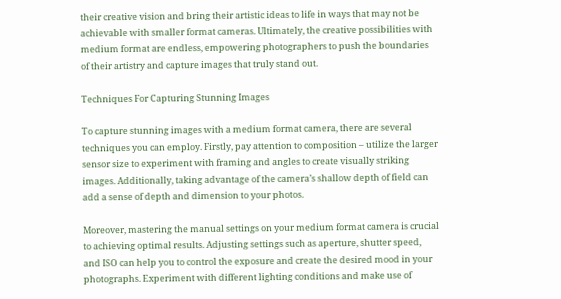their creative vision and bring their artistic ideas to life in ways that may not be achievable with smaller format cameras. Ultimately, the creative possibilities with medium format are endless, empowering photographers to push the boundaries of their artistry and capture images that truly stand out.

Techniques For Capturing Stunning Images

To capture stunning images with a medium format camera, there are several techniques you can employ. Firstly, pay attention to composition – utilize the larger sensor size to experiment with framing and angles to create visually striking images. Additionally, taking advantage of the camera’s shallow depth of field can add a sense of depth and dimension to your photos.

Moreover, mastering the manual settings on your medium format camera is crucial to achieving optimal results. Adjusting settings such as aperture, shutter speed, and ISO can help you to control the exposure and create the desired mood in your photographs. Experiment with different lighting conditions and make use of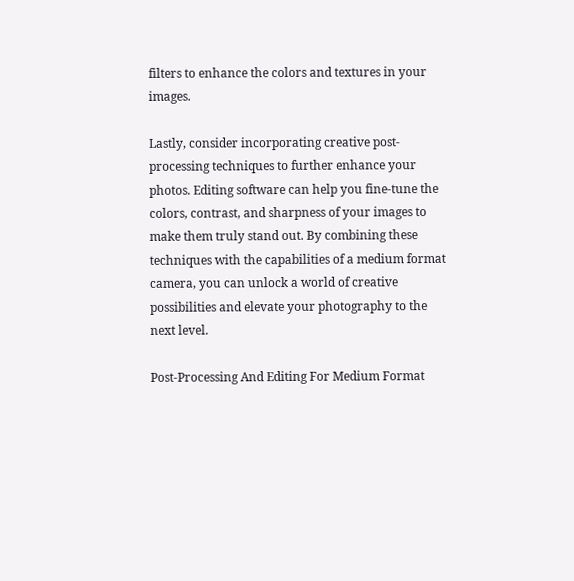filters to enhance the colors and textures in your images.

Lastly, consider incorporating creative post-processing techniques to further enhance your photos. Editing software can help you fine-tune the colors, contrast, and sharpness of your images to make them truly stand out. By combining these techniques with the capabilities of a medium format camera, you can unlock a world of creative possibilities and elevate your photography to the next level.

Post-Processing And Editing For Medium Format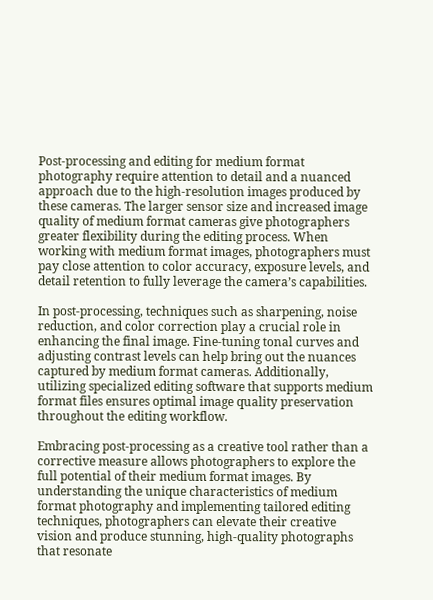Post-processing and editing for medium format photography require attention to detail and a nuanced approach due to the high-resolution images produced by these cameras. The larger sensor size and increased image quality of medium format cameras give photographers greater flexibility during the editing process. When working with medium format images, photographers must pay close attention to color accuracy, exposure levels, and detail retention to fully leverage the camera’s capabilities.

In post-processing, techniques such as sharpening, noise reduction, and color correction play a crucial role in enhancing the final image. Fine-tuning tonal curves and adjusting contrast levels can help bring out the nuances captured by medium format cameras. Additionally, utilizing specialized editing software that supports medium format files ensures optimal image quality preservation throughout the editing workflow.

Embracing post-processing as a creative tool rather than a corrective measure allows photographers to explore the full potential of their medium format images. By understanding the unique characteristics of medium format photography and implementing tailored editing techniques, photographers can elevate their creative vision and produce stunning, high-quality photographs that resonate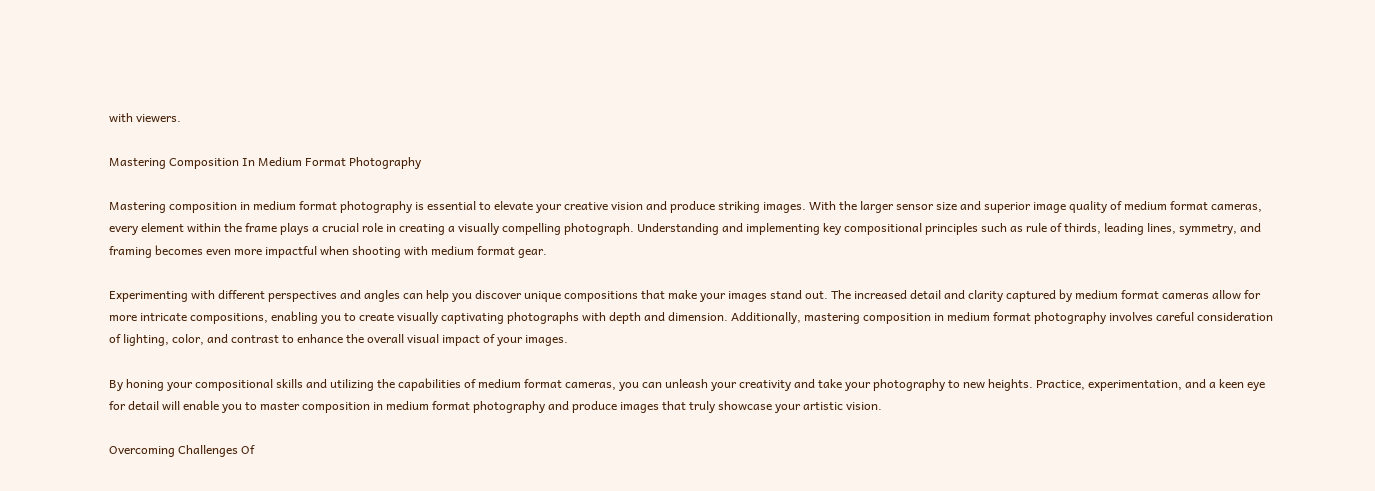with viewers.

Mastering Composition In Medium Format Photography

Mastering composition in medium format photography is essential to elevate your creative vision and produce striking images. With the larger sensor size and superior image quality of medium format cameras, every element within the frame plays a crucial role in creating a visually compelling photograph. Understanding and implementing key compositional principles such as rule of thirds, leading lines, symmetry, and framing becomes even more impactful when shooting with medium format gear.

Experimenting with different perspectives and angles can help you discover unique compositions that make your images stand out. The increased detail and clarity captured by medium format cameras allow for more intricate compositions, enabling you to create visually captivating photographs with depth and dimension. Additionally, mastering composition in medium format photography involves careful consideration of lighting, color, and contrast to enhance the overall visual impact of your images.

By honing your compositional skills and utilizing the capabilities of medium format cameras, you can unleash your creativity and take your photography to new heights. Practice, experimentation, and a keen eye for detail will enable you to master composition in medium format photography and produce images that truly showcase your artistic vision.

Overcoming Challenges Of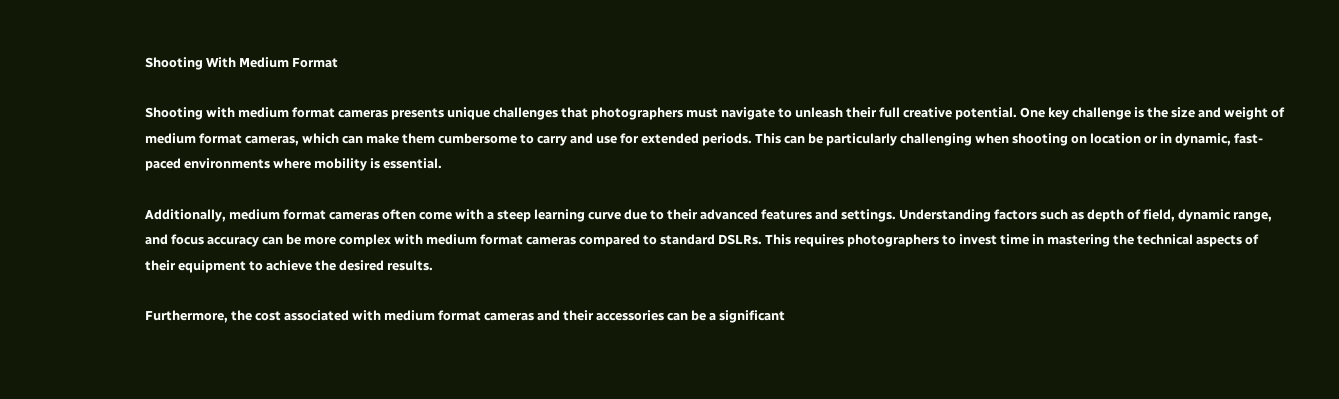Shooting With Medium Format

Shooting with medium format cameras presents unique challenges that photographers must navigate to unleash their full creative potential. One key challenge is the size and weight of medium format cameras, which can make them cumbersome to carry and use for extended periods. This can be particularly challenging when shooting on location or in dynamic, fast-paced environments where mobility is essential.

Additionally, medium format cameras often come with a steep learning curve due to their advanced features and settings. Understanding factors such as depth of field, dynamic range, and focus accuracy can be more complex with medium format cameras compared to standard DSLRs. This requires photographers to invest time in mastering the technical aspects of their equipment to achieve the desired results.

Furthermore, the cost associated with medium format cameras and their accessories can be a significant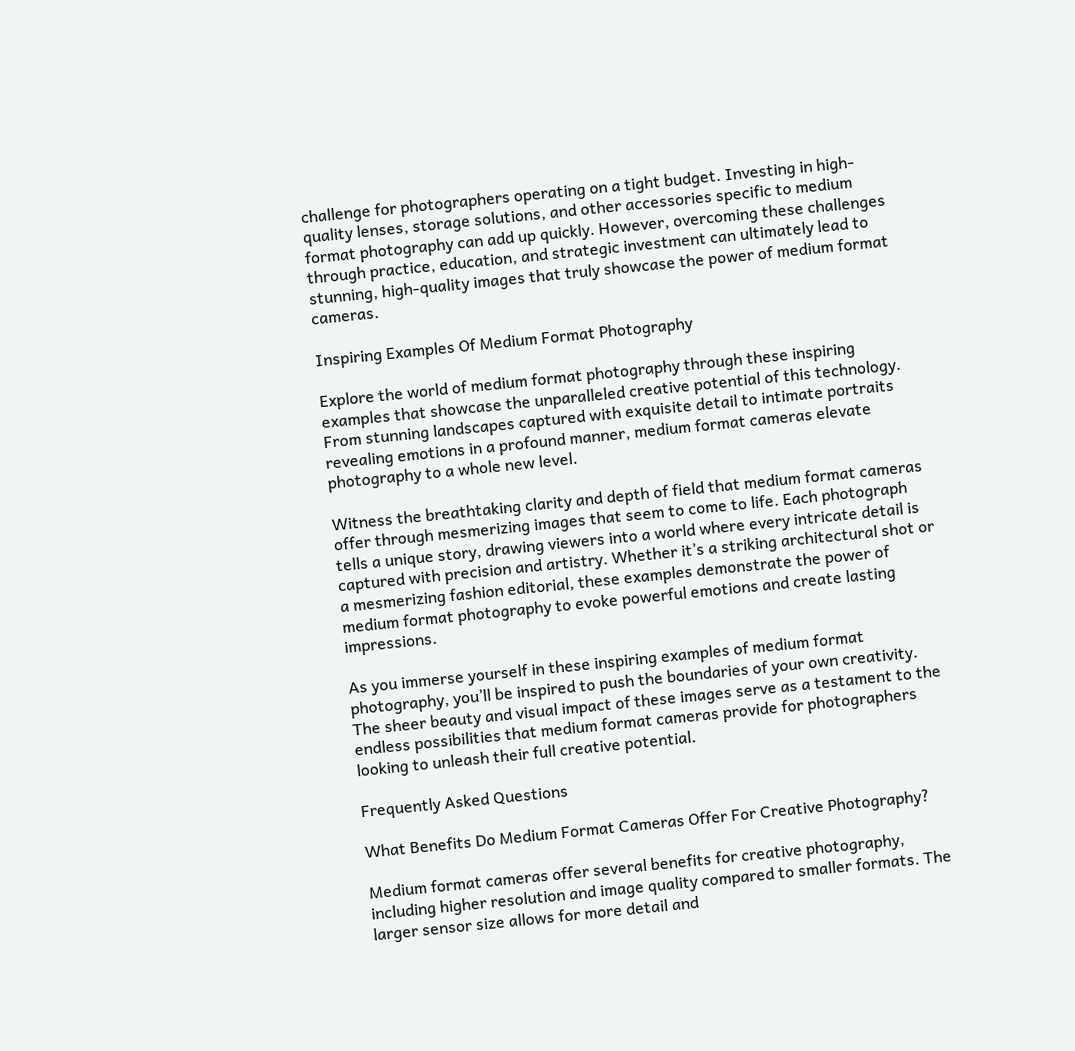challenge for photographers operating on a tight budget. Investing in high-quality lenses, storage solutions, and other accessories specific to medium format photography can add up quickly. However, overcoming these challenges through practice, education, and strategic investment can ultimately lead to stunning, high-quality images that truly showcase the power of medium format cameras.

Inspiring Examples Of Medium Format Photography

Explore the world of medium format photography through these inspiring examples that showcase the unparalleled creative potential of this technology. From stunning landscapes captured with exquisite detail to intimate portraits revealing emotions in a profound manner, medium format cameras elevate photography to a whole new level.

Witness the breathtaking clarity and depth of field that medium format cameras offer through mesmerizing images that seem to come to life. Each photograph tells a unique story, drawing viewers into a world where every intricate detail is captured with precision and artistry. Whether it’s a striking architectural shot or a mesmerizing fashion editorial, these examples demonstrate the power of medium format photography to evoke powerful emotions and create lasting impressions.

As you immerse yourself in these inspiring examples of medium format photography, you’ll be inspired to push the boundaries of your own creativity. The sheer beauty and visual impact of these images serve as a testament to the endless possibilities that medium format cameras provide for photographers looking to unleash their full creative potential.

Frequently Asked Questions

What Benefits Do Medium Format Cameras Offer For Creative Photography?

Medium format cameras offer several benefits for creative photography, including higher resolution and image quality compared to smaller formats. The larger sensor size allows for more detail and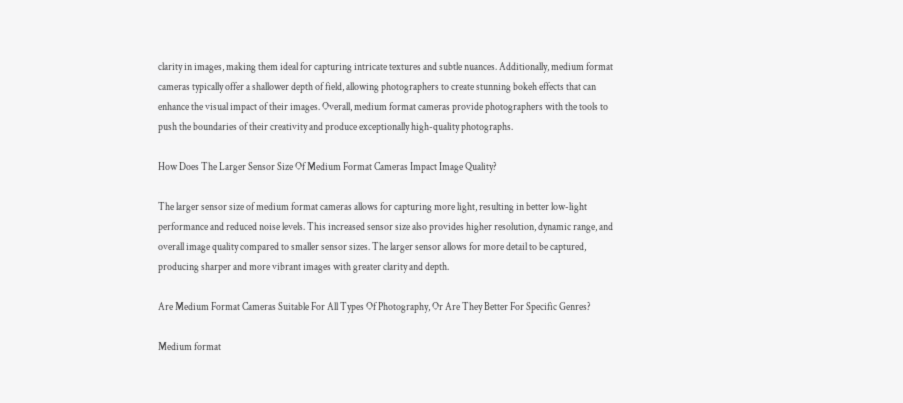clarity in images, making them ideal for capturing intricate textures and subtle nuances. Additionally, medium format cameras typically offer a shallower depth of field, allowing photographers to create stunning bokeh effects that can enhance the visual impact of their images. Overall, medium format cameras provide photographers with the tools to push the boundaries of their creativity and produce exceptionally high-quality photographs.

How Does The Larger Sensor Size Of Medium Format Cameras Impact Image Quality?

The larger sensor size of medium format cameras allows for capturing more light, resulting in better low-light performance and reduced noise levels. This increased sensor size also provides higher resolution, dynamic range, and overall image quality compared to smaller sensor sizes. The larger sensor allows for more detail to be captured, producing sharper and more vibrant images with greater clarity and depth.

Are Medium Format Cameras Suitable For All Types Of Photography, Or Are They Better For Specific Genres?

Medium format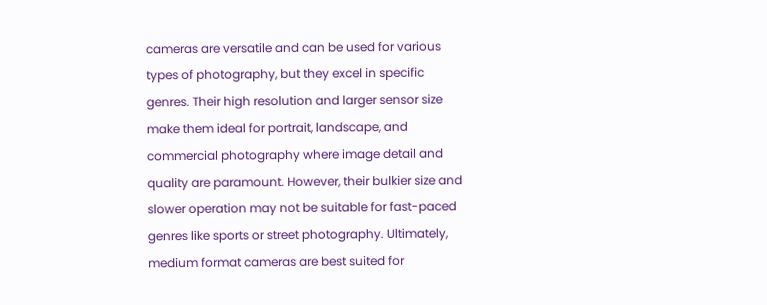cameras are versatile and can be used for various types of photography, but they excel in specific genres. Their high resolution and larger sensor size make them ideal for portrait, landscape, and commercial photography where image detail and quality are paramount. However, their bulkier size and slower operation may not be suitable for fast-paced genres like sports or street photography. Ultimately, medium format cameras are best suited for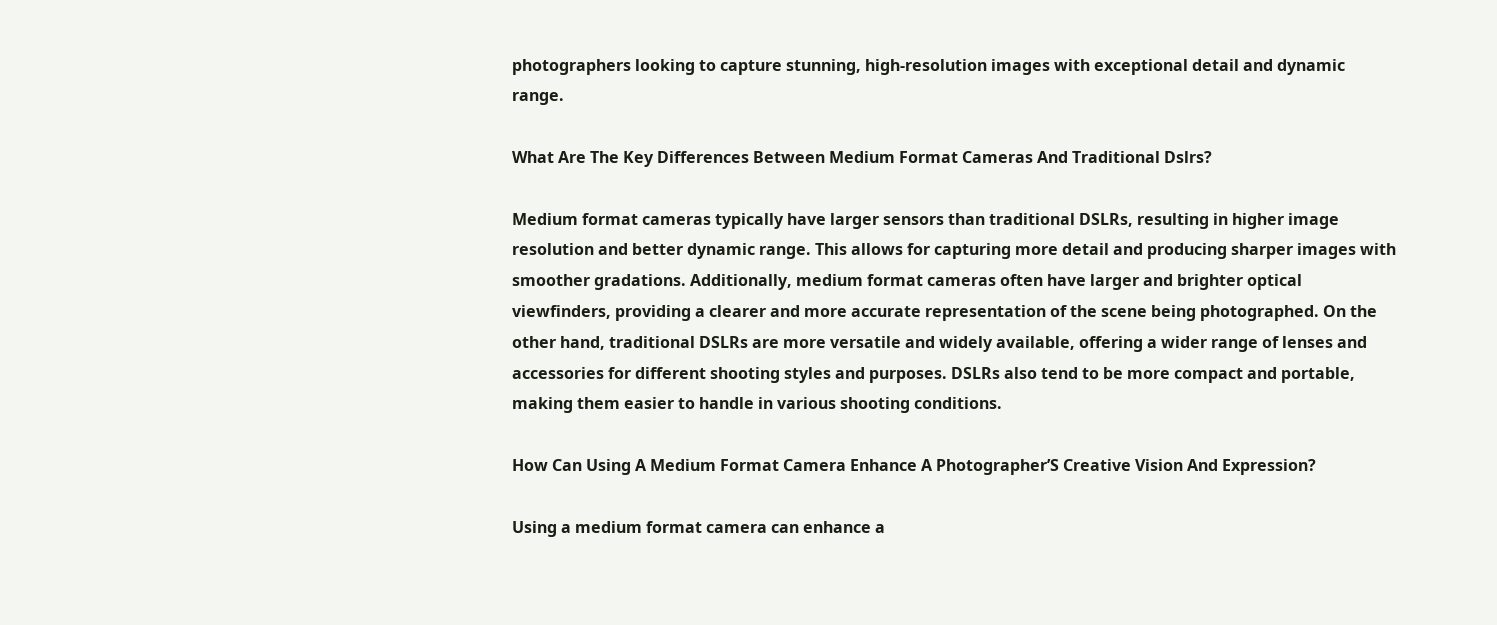photographers looking to capture stunning, high-resolution images with exceptional detail and dynamic range.

What Are The Key Differences Between Medium Format Cameras And Traditional Dslrs?

Medium format cameras typically have larger sensors than traditional DSLRs, resulting in higher image resolution and better dynamic range. This allows for capturing more detail and producing sharper images with smoother gradations. Additionally, medium format cameras often have larger and brighter optical viewfinders, providing a clearer and more accurate representation of the scene being photographed. On the other hand, traditional DSLRs are more versatile and widely available, offering a wider range of lenses and accessories for different shooting styles and purposes. DSLRs also tend to be more compact and portable, making them easier to handle in various shooting conditions.

How Can Using A Medium Format Camera Enhance A Photographer’S Creative Vision And Expression?

Using a medium format camera can enhance a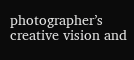photographer’s creative vision and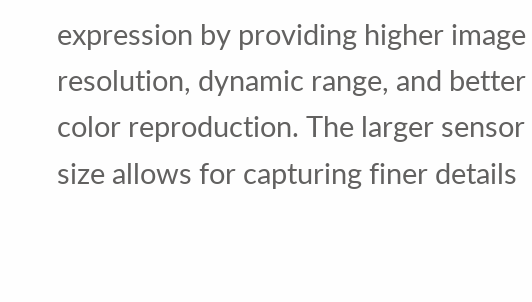expression by providing higher image resolution, dynamic range, and better color reproduction. The larger sensor size allows for capturing finer details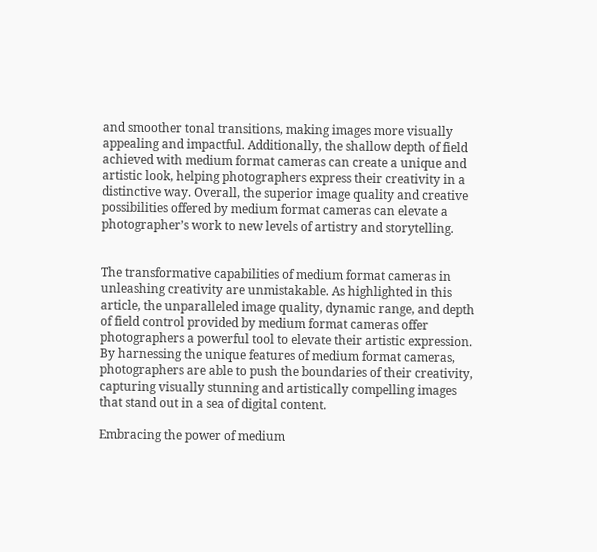and smoother tonal transitions, making images more visually appealing and impactful. Additionally, the shallow depth of field achieved with medium format cameras can create a unique and artistic look, helping photographers express their creativity in a distinctive way. Overall, the superior image quality and creative possibilities offered by medium format cameras can elevate a photographer’s work to new levels of artistry and storytelling.


The transformative capabilities of medium format cameras in unleashing creativity are unmistakable. As highlighted in this article, the unparalleled image quality, dynamic range, and depth of field control provided by medium format cameras offer photographers a powerful tool to elevate their artistic expression. By harnessing the unique features of medium format cameras, photographers are able to push the boundaries of their creativity, capturing visually stunning and artistically compelling images that stand out in a sea of digital content.

Embracing the power of medium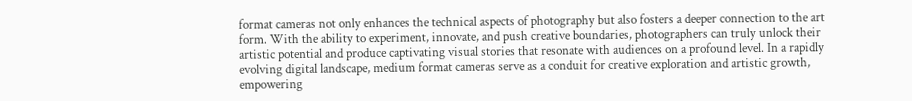format cameras not only enhances the technical aspects of photography but also fosters a deeper connection to the art form. With the ability to experiment, innovate, and push creative boundaries, photographers can truly unlock their artistic potential and produce captivating visual stories that resonate with audiences on a profound level. In a rapidly evolving digital landscape, medium format cameras serve as a conduit for creative exploration and artistic growth, empowering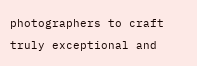photographers to craft truly exceptional and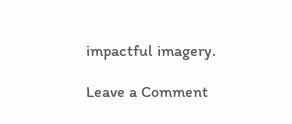impactful imagery.

Leave a Comment